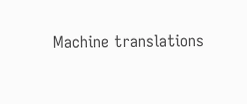Machine translations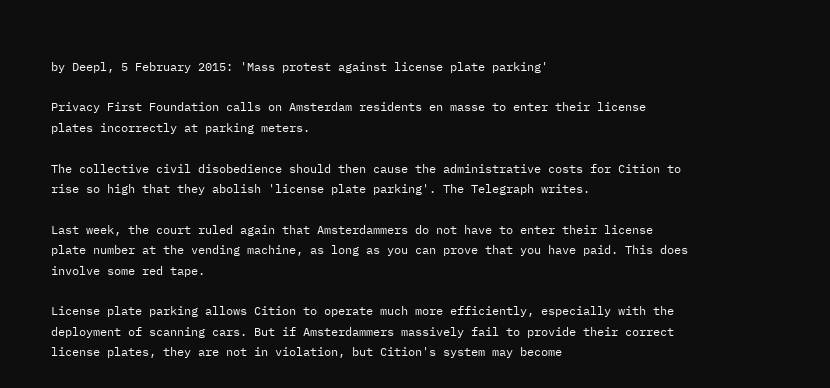by Deepl, 5 February 2015: 'Mass protest against license plate parking'

Privacy First Foundation calls on Amsterdam residents en masse to enter their license plates incorrectly at parking meters.

The collective civil disobedience should then cause the administrative costs for Cition to rise so high that they abolish 'license plate parking'. The Telegraph writes.

Last week, the court ruled again that Amsterdammers do not have to enter their license plate number at the vending machine, as long as you can prove that you have paid. This does involve some red tape.

License plate parking allows Cition to operate much more efficiently, especially with the deployment of scanning cars. But if Amsterdammers massively fail to provide their correct license plates, they are not in violation, but Cition's system may become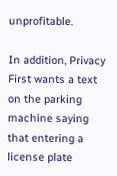unprofitable.

In addition, Privacy First wants a text on the parking machine saying that entering a license plate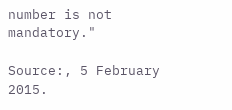number is not mandatory."

Source:, 5 February 2015.